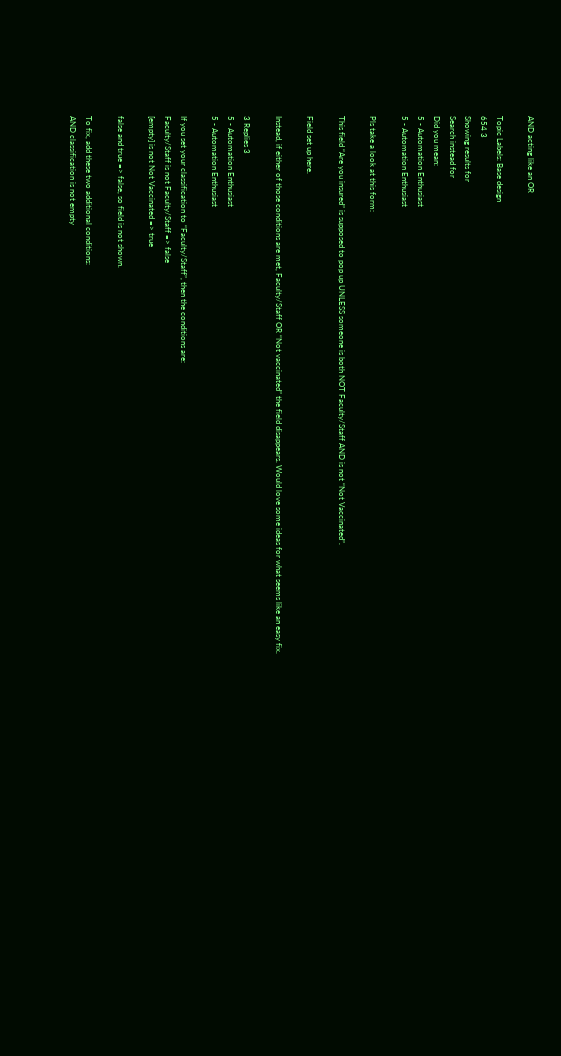AND acting like an OR

Topic Labels: Base design
654 3
Showing results for
Search instead for
Did you mean:
5 - Automation Enthusiast
5 - Automation Enthusiast

Pls take a look at this form:

This field “Are you insured” is supposed to pop up UNLESS someone is both NOT Faculty/Staff AND is not “Not Vaccinated”.

Field set up here.

Instead, if either of those conditions are met, Faculty/Staff OR “Not vaccinated” the field disappears. Would love some ideas for what seems like an easy fix.

3 Replies 3
5 - Automation Enthusiast
5 - Automation Enthusiast

If you set your classification to “Faculty/Staff”, then the conditions are:
Faculty/Staff is not Faculty/Staff => false
[empty] is not Not Vaccinated => true

false and true => false, so field is not shown.

To fix, add these two additional conditions:
AND classification is not empty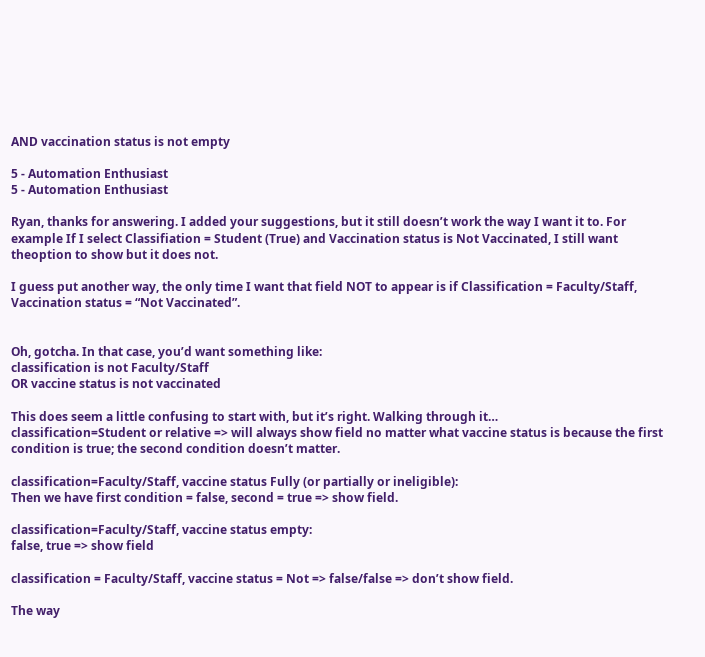AND vaccination status is not empty

5 - Automation Enthusiast
5 - Automation Enthusiast

Ryan, thanks for answering. I added your suggestions, but it still doesn’t work the way I want it to. For example If I select Classifiation = Student (True) and Vaccination status is Not Vaccinated, I still want theoption to show but it does not.

I guess put another way, the only time I want that field NOT to appear is if Classification = Faculty/Staff, Vaccination status = “Not Vaccinated”.


Oh, gotcha. In that case, you’d want something like:
classification is not Faculty/Staff
OR vaccine status is not vaccinated

This does seem a little confusing to start with, but it’s right. Walking through it…
classification=Student or relative => will always show field no matter what vaccine status is because the first condition is true; the second condition doesn’t matter.

classification=Faculty/Staff, vaccine status Fully (or partially or ineligible):
Then we have first condition = false, second = true => show field.

classification=Faculty/Staff, vaccine status empty:
false, true => show field

classification = Faculty/Staff, vaccine status = Not => false/false => don’t show field.

The way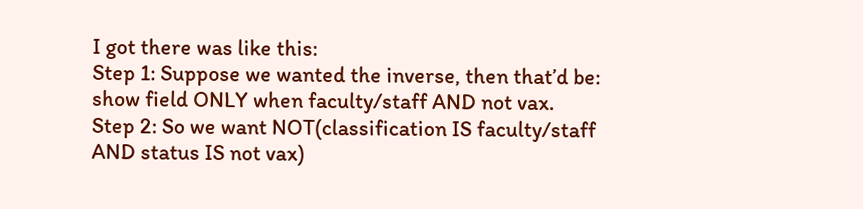I got there was like this:
Step 1: Suppose we wanted the inverse, then that’d be: show field ONLY when faculty/staff AND not vax.
Step 2: So we want NOT(classification IS faculty/staff AND status IS not vax)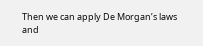Then we can apply De Morgan’s laws and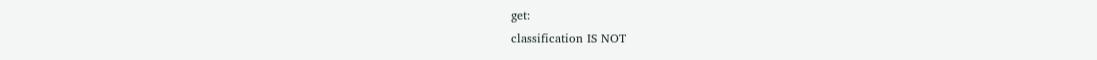get:
classification IS NOT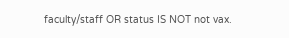faculty/staff OR status IS NOT not vax.